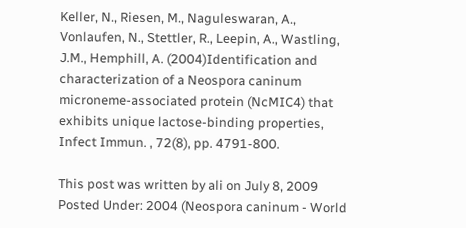Keller, N., Riesen, M., Naguleswaran, A., Vonlaufen, N., Stettler, R., Leepin, A., Wastling, J.M., Hemphill, A. (2004)Identification and characterization of a Neospora caninum microneme-associated protein (NcMIC4) that exhibits unique lactose-binding properties, Infect Immun. , 72(8), pp. 4791-800.

This post was written by ali on July 8, 2009
Posted Under: 2004 (Neospora caninum - World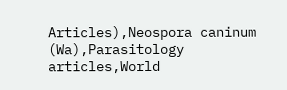Articles),Neospora caninum (Wa),Parasitology articles,World